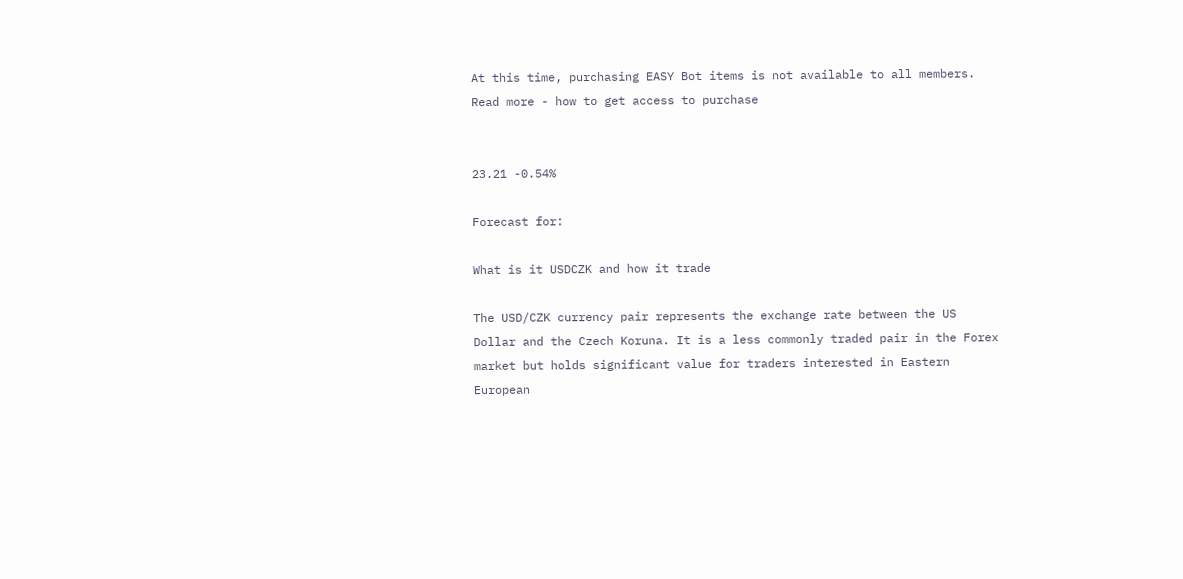At this time, purchasing EASY Bot items is not available to all members. Read more - how to get access to purchase


23.21 -0.54%

Forecast for:

What is it USDCZK and how it trade

The USD/CZK currency pair represents the exchange rate between the US Dollar and the Czech Koruna. It is a less commonly traded pair in the Forex market but holds significant value for traders interested in Eastern European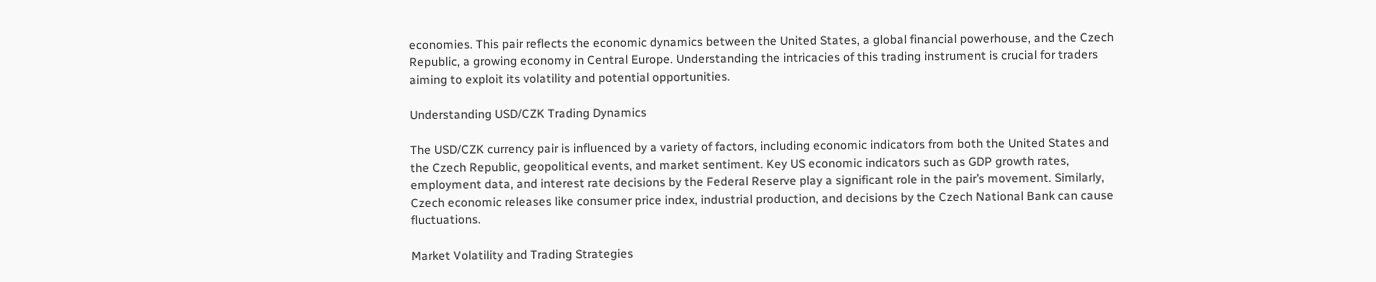economies. This pair reflects the economic dynamics between the United States, a global financial powerhouse, and the Czech Republic, a growing economy in Central Europe. Understanding the intricacies of this trading instrument is crucial for traders aiming to exploit its volatility and potential opportunities.

Understanding USD/CZK Trading Dynamics

The USD/CZK currency pair is influenced by a variety of factors, including economic indicators from both the United States and the Czech Republic, geopolitical events, and market sentiment. Key US economic indicators such as GDP growth rates, employment data, and interest rate decisions by the Federal Reserve play a significant role in the pair’s movement. Similarly, Czech economic releases like consumer price index, industrial production, and decisions by the Czech National Bank can cause fluctuations.

Market Volatility and Trading Strategies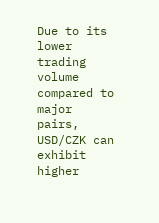Due to its lower trading volume compared to major pairs, USD/CZK can exhibit higher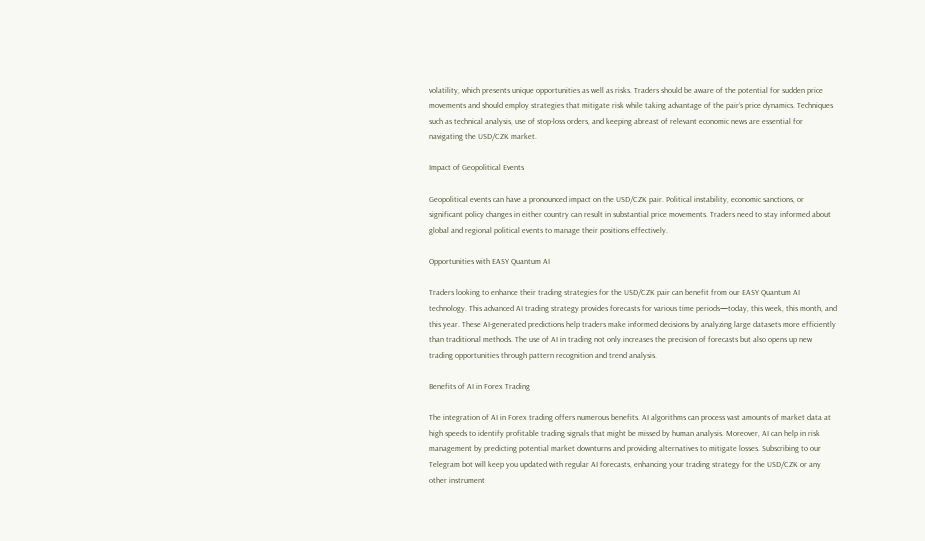volatility, which presents unique opportunities as well as risks. Traders should be aware of the potential for sudden price movements and should employ strategies that mitigate risk while taking advantage of the pair’s price dynamics. Techniques such as technical analysis, use of stop-loss orders, and keeping abreast of relevant economic news are essential for navigating the USD/CZK market.

Impact of Geopolitical Events

Geopolitical events can have a pronounced impact on the USD/CZK pair. Political instability, economic sanctions, or significant policy changes in either country can result in substantial price movements. Traders need to stay informed about global and regional political events to manage their positions effectively.

Opportunities with EASY Quantum AI

Traders looking to enhance their trading strategies for the USD/CZK pair can benefit from our EASY Quantum AI technology. This advanced AI trading strategy provides forecasts for various time periods—today, this week, this month, and this year. These AI-generated predictions help traders make informed decisions by analyzing large datasets more efficiently than traditional methods. The use of AI in trading not only increases the precision of forecasts but also opens up new trading opportunities through pattern recognition and trend analysis.

Benefits of AI in Forex Trading

The integration of AI in Forex trading offers numerous benefits. AI algorithms can process vast amounts of market data at high speeds to identify profitable trading signals that might be missed by human analysis. Moreover, AI can help in risk management by predicting potential market downturns and providing alternatives to mitigate losses. Subscribing to our Telegram bot will keep you updated with regular AI forecasts, enhancing your trading strategy for the USD/CZK or any other instrument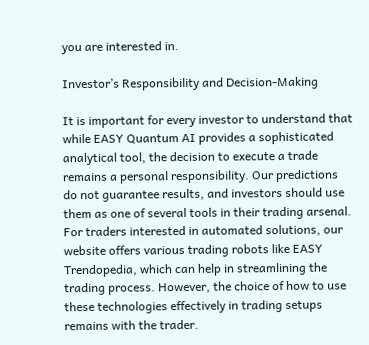you are interested in.

Investor’s Responsibility and Decision-Making

It is important for every investor to understand that while EASY Quantum AI provides a sophisticated analytical tool, the decision to execute a trade remains a personal responsibility. Our predictions do not guarantee results, and investors should use them as one of several tools in their trading arsenal. For traders interested in automated solutions, our website offers various trading robots like EASY Trendopedia, which can help in streamlining the trading process. However, the choice of how to use these technologies effectively in trading setups remains with the trader.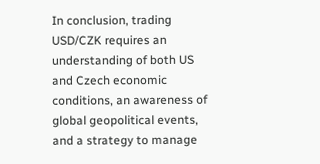In conclusion, trading USD/CZK requires an understanding of both US and Czech economic conditions, an awareness of global geopolitical events, and a strategy to manage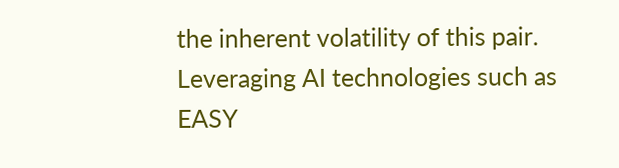the inherent volatility of this pair. Leveraging AI technologies such as EASY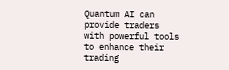Quantum AI can provide traders with powerful tools to enhance their trading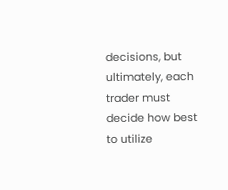decisions, but ultimately, each trader must decide how best to utilize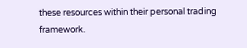these resources within their personal trading framework.